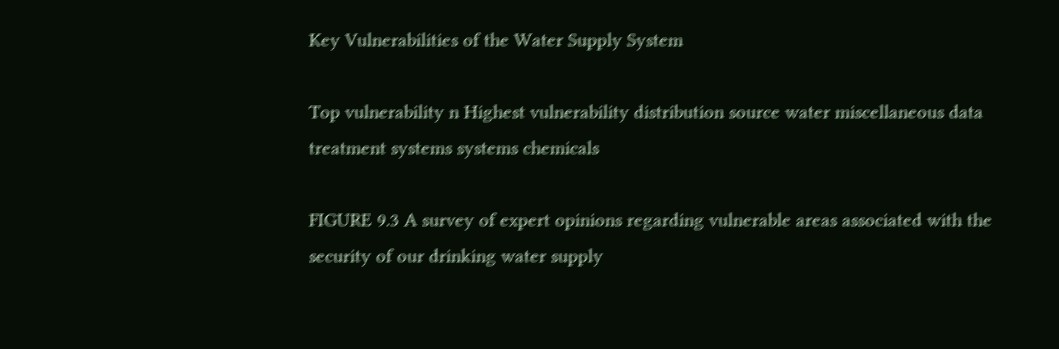Key Vulnerabilities of the Water Supply System

Top vulnerability n Highest vulnerability distribution source water miscellaneous data treatment systems systems chemicals

FIGURE 9.3 A survey of expert opinions regarding vulnerable areas associated with the security of our drinking water supply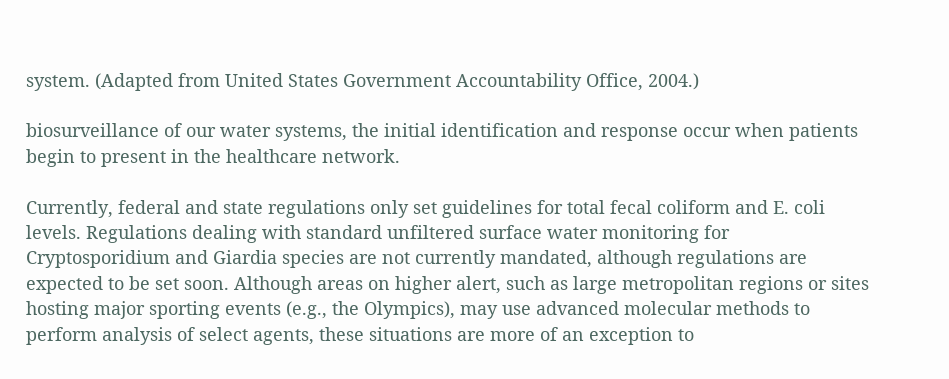system. (Adapted from United States Government Accountability Office, 2004.)

biosurveillance of our water systems, the initial identification and response occur when patients begin to present in the healthcare network.

Currently, federal and state regulations only set guidelines for total fecal coliform and E. coli levels. Regulations dealing with standard unfiltered surface water monitoring for Cryptosporidium and Giardia species are not currently mandated, although regulations are expected to be set soon. Although areas on higher alert, such as large metropolitan regions or sites hosting major sporting events (e.g., the Olympics), may use advanced molecular methods to perform analysis of select agents, these situations are more of an exception to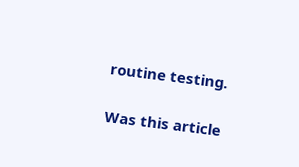routine testing.

Was this article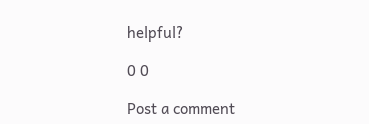helpful?

0 0

Post a comment